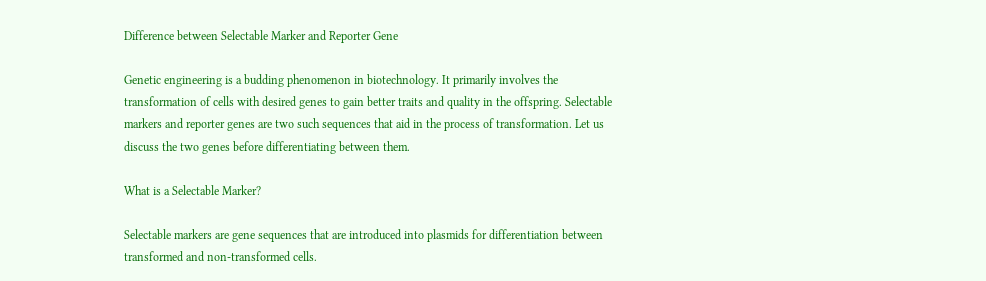Difference between Selectable Marker and Reporter Gene

Genetic engineering is a budding phenomenon in biotechnology. It primarily involves the transformation of cells with desired genes to gain better traits and quality in the offspring. Selectable markers and reporter genes are two such sequences that aid in the process of transformation. Let us discuss the two genes before differentiating between them.

What is a Selectable Marker?

Selectable markers are gene sequences that are introduced into plasmids for differentiation between transformed and non-transformed cells.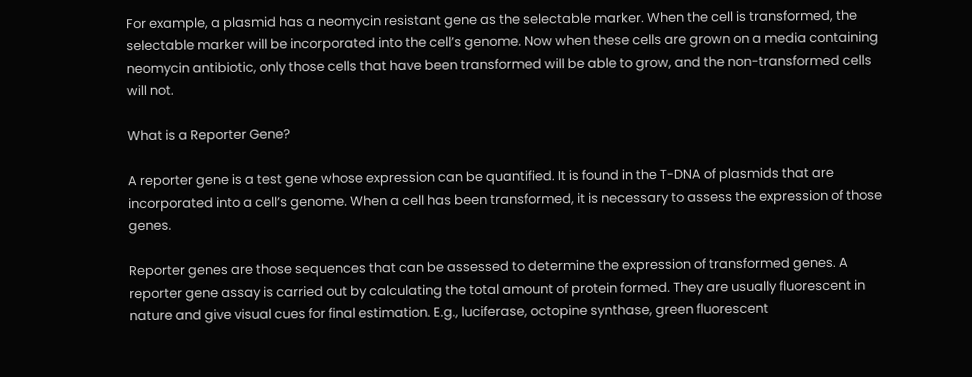For example, a plasmid has a neomycin resistant gene as the selectable marker. When the cell is transformed, the selectable marker will be incorporated into the cell’s genome. Now when these cells are grown on a media containing neomycin antibiotic, only those cells that have been transformed will be able to grow, and the non-transformed cells will not.

What is a Reporter Gene?

A reporter gene is a test gene whose expression can be quantified. It is found in the T-DNA of plasmids that are incorporated into a cell’s genome. When a cell has been transformed, it is necessary to assess the expression of those genes.

Reporter genes are those sequences that can be assessed to determine the expression of transformed genes. A reporter gene assay is carried out by calculating the total amount of protein formed. They are usually fluorescent in nature and give visual cues for final estimation. E.g., luciferase, octopine synthase, green fluorescent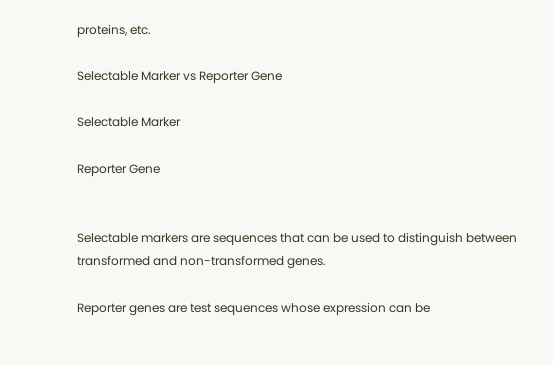proteins, etc.

Selectable Marker vs Reporter Gene

Selectable Marker

Reporter Gene


Selectable markers are sequences that can be used to distinguish between transformed and non-transformed genes.

Reporter genes are test sequences whose expression can be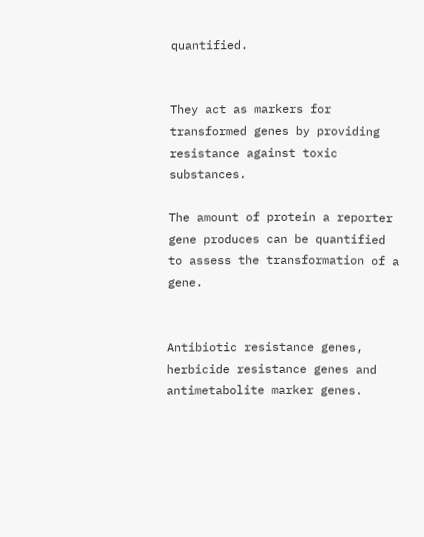quantified.


They act as markers for transformed genes by providing resistance against toxic substances.

The amount of protein a reporter gene produces can be quantified to assess the transformation of a gene.


Antibiotic resistance genes, herbicide resistance genes and antimetabolite marker genes.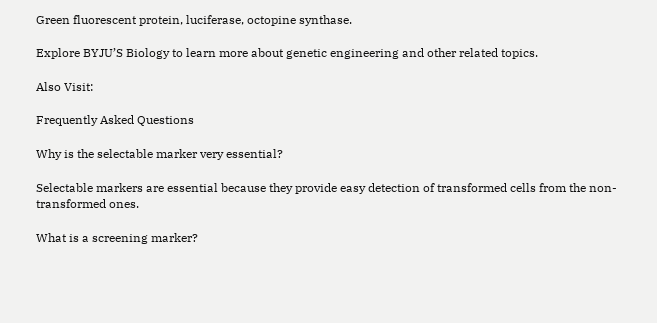Green fluorescent protein, luciferase, octopine synthase.

Explore BYJU’S Biology to learn more about genetic engineering and other related topics.

Also Visit:

Frequently Asked Questions

Why is the selectable marker very essential?

Selectable markers are essential because they provide easy detection of transformed cells from the non-transformed ones.

What is a screening marker?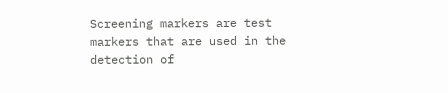Screening markers are test markers that are used in the detection of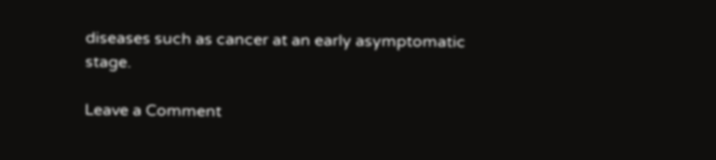diseases such as cancer at an early asymptomatic stage.

Leave a Comment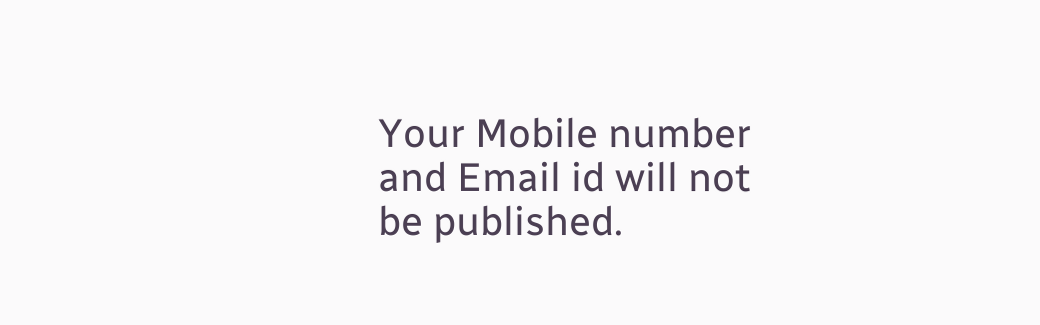Your Mobile number and Email id will not be published.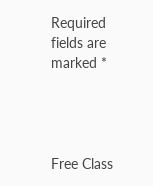Required fields are marked *




Free Class